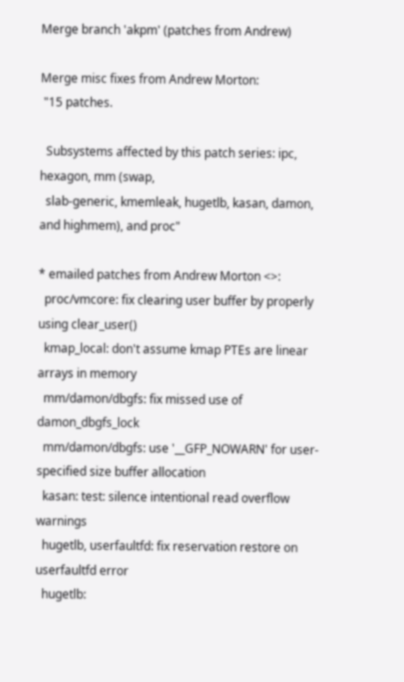Merge branch 'akpm' (patches from Andrew)

Merge misc fixes from Andrew Morton:
 "15 patches.

  Subsystems affected by this patch series: ipc, hexagon, mm (swap,
  slab-generic, kmemleak, hugetlb, kasan, damon, and highmem), and proc"

* emailed patches from Andrew Morton <>:
  proc/vmcore: fix clearing user buffer by properly using clear_user()
  kmap_local: don't assume kmap PTEs are linear arrays in memory
  mm/damon/dbgfs: fix missed use of damon_dbgfs_lock
  mm/damon/dbgfs: use '__GFP_NOWARN' for user-specified size buffer allocation
  kasan: test: silence intentional read overflow warnings
  hugetlb, userfaultfd: fix reservation restore on userfaultfd error
  hugetlb: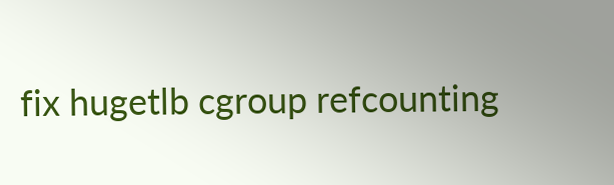fix hugetlb cgroup refcounting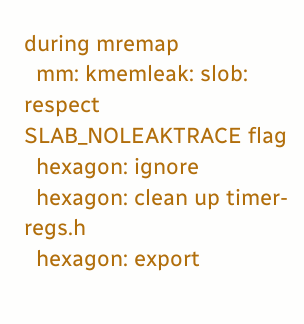during mremap
  mm: kmemleak: slob: respect SLAB_NOLEAKTRACE flag
  hexagon: ignore
  hexagon: clean up timer-regs.h
  hexagon: export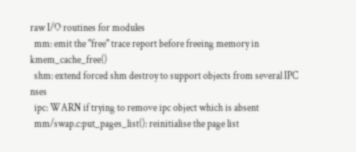raw I/O routines for modules
  mm: emit the "free" trace report before freeing memory in kmem_cache_free()
  shm: extend forced shm destroy to support objects from several IPC nses
  ipc: WARN if trying to remove ipc object which is absent
  mm/swap.c:put_pages_list(): reinitialise the page list